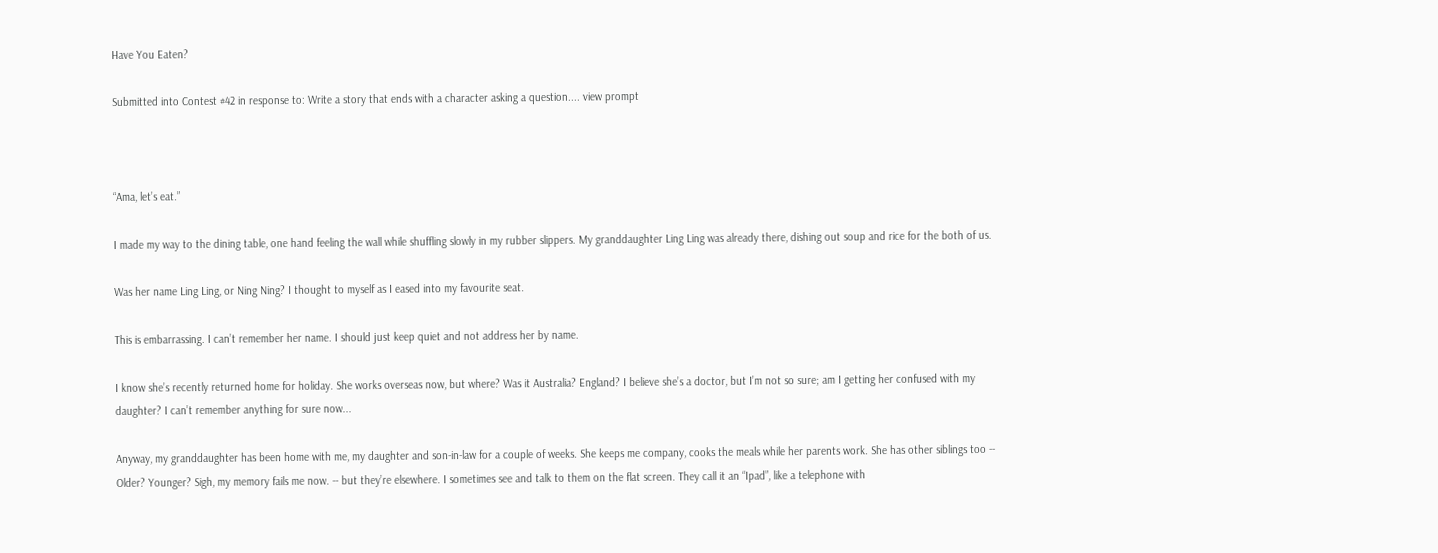Have You Eaten?

Submitted into Contest #42 in response to: Write a story that ends with a character asking a question.... view prompt



“Ama, let’s eat.”

I made my way to the dining table, one hand feeling the wall while shuffling slowly in my rubber slippers. My granddaughter Ling Ling was already there, dishing out soup and rice for the both of us.

Was her name Ling Ling, or Ning Ning? I thought to myself as I eased into my favourite seat.

This is embarrassing. I can’t remember her name. I should just keep quiet and not address her by name.

I know she’s recently returned home for holiday. She works overseas now, but where? Was it Australia? England? I believe she’s a doctor, but I’m not so sure; am I getting her confused with my daughter? I can’t remember anything for sure now...

Anyway, my granddaughter has been home with me, my daughter and son-in-law for a couple of weeks. She keeps me company, cooks the meals while her parents work. She has other siblings too -- Older? Younger? Sigh, my memory fails me now. -- but they’re elsewhere. I sometimes see and talk to them on the flat screen. They call it an “Ipad”, like a telephone with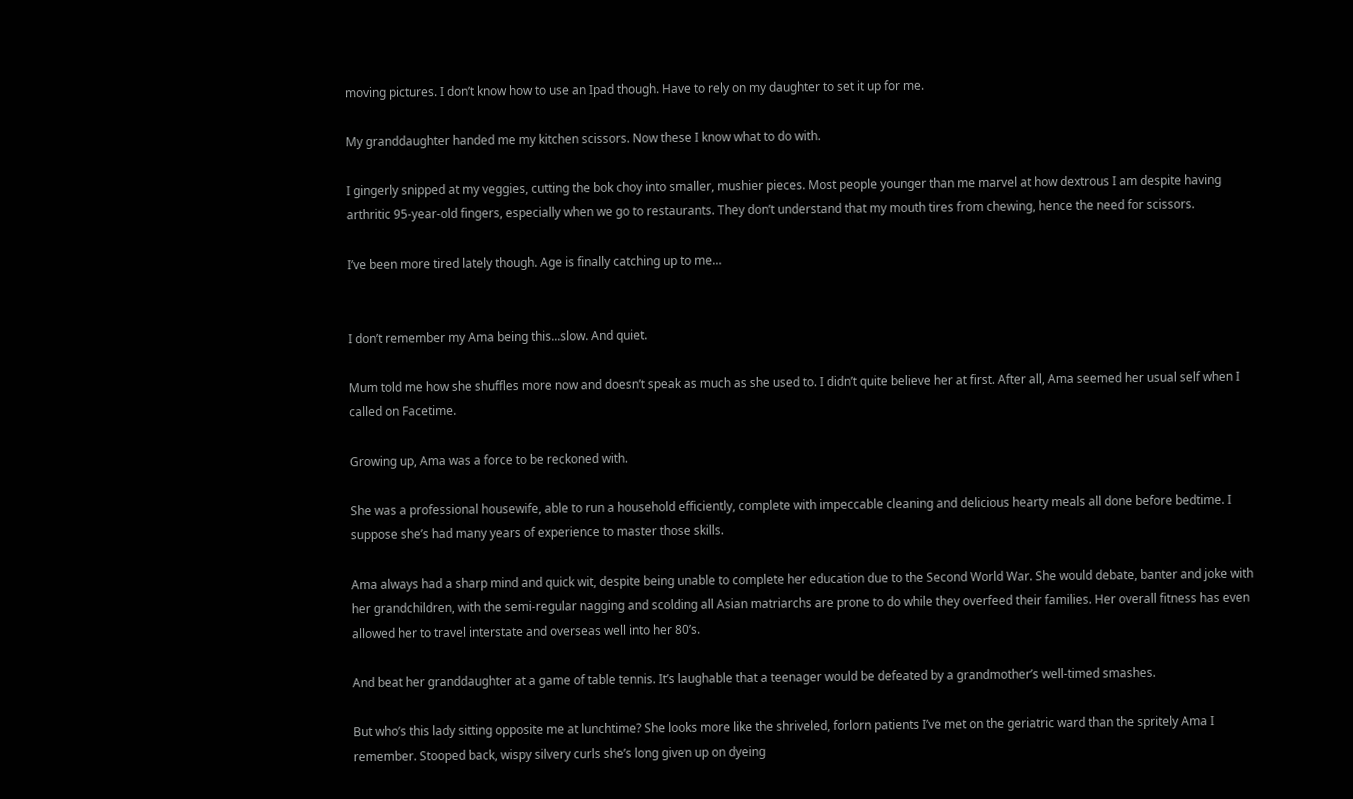moving pictures. I don’t know how to use an Ipad though. Have to rely on my daughter to set it up for me.

My granddaughter handed me my kitchen scissors. Now these I know what to do with.

I gingerly snipped at my veggies, cutting the bok choy into smaller, mushier pieces. Most people younger than me marvel at how dextrous I am despite having arthritic 95-year-old fingers, especially when we go to restaurants. They don’t understand that my mouth tires from chewing, hence the need for scissors.

I’ve been more tired lately though. Age is finally catching up to me…


I don’t remember my Ama being this...slow. And quiet.

Mum told me how she shuffles more now and doesn’t speak as much as she used to. I didn’t quite believe her at first. After all, Ama seemed her usual self when I called on Facetime.

Growing up, Ama was a force to be reckoned with.

She was a professional housewife, able to run a household efficiently, complete with impeccable cleaning and delicious hearty meals all done before bedtime. I suppose she’s had many years of experience to master those skills.

Ama always had a sharp mind and quick wit, despite being unable to complete her education due to the Second World War. She would debate, banter and joke with her grandchildren, with the semi-regular nagging and scolding all Asian matriarchs are prone to do while they overfeed their families. Her overall fitness has even allowed her to travel interstate and overseas well into her 80’s.

And beat her granddaughter at a game of table tennis. It’s laughable that a teenager would be defeated by a grandmother’s well-timed smashes.

But who’s this lady sitting opposite me at lunchtime? She looks more like the shriveled, forlorn patients I’ve met on the geriatric ward than the spritely Ama I remember. Stooped back, wispy silvery curls she’s long given up on dyeing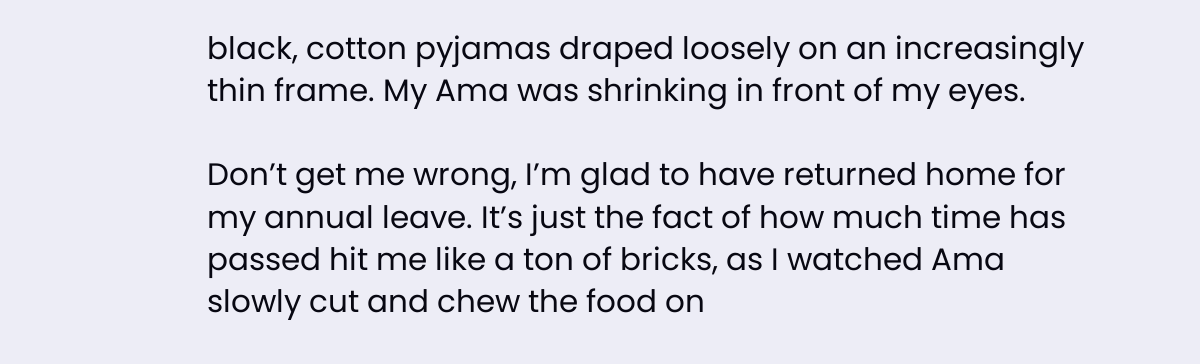black, cotton pyjamas draped loosely on an increasingly thin frame. My Ama was shrinking in front of my eyes.

Don’t get me wrong, I’m glad to have returned home for my annual leave. It’s just the fact of how much time has passed hit me like a ton of bricks, as I watched Ama slowly cut and chew the food on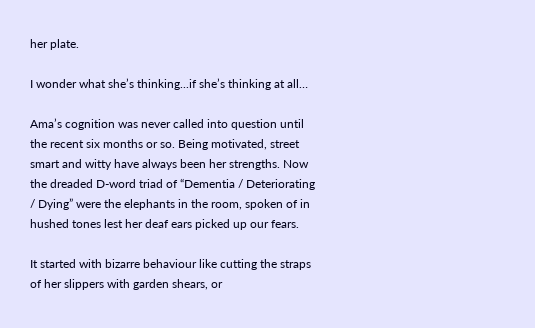her plate.

I wonder what she’s thinking...if she’s thinking at all…

Ama’s cognition was never called into question until the recent six months or so. Being motivated, street smart and witty have always been her strengths. Now the dreaded D-word triad of “Dementia / Deteriorating / Dying” were the elephants in the room, spoken of in hushed tones lest her deaf ears picked up our fears.

It started with bizarre behaviour like cutting the straps of her slippers with garden shears, or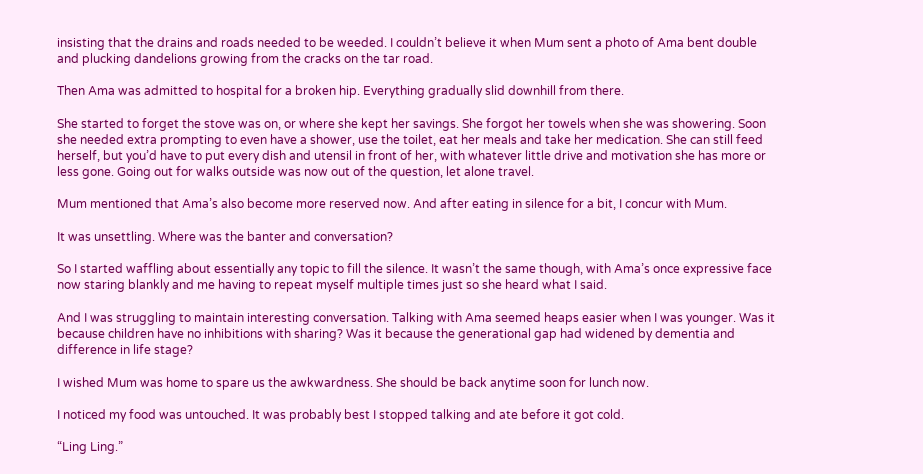insisting that the drains and roads needed to be weeded. I couldn’t believe it when Mum sent a photo of Ama bent double and plucking dandelions growing from the cracks on the tar road.

Then Ama was admitted to hospital for a broken hip. Everything gradually slid downhill from there.

She started to forget the stove was on, or where she kept her savings. She forgot her towels when she was showering. Soon she needed extra prompting to even have a shower, use the toilet, eat her meals and take her medication. She can still feed herself, but you’d have to put every dish and utensil in front of her, with whatever little drive and motivation she has more or less gone. Going out for walks outside was now out of the question, let alone travel.

Mum mentioned that Ama’s also become more reserved now. And after eating in silence for a bit, I concur with Mum.

It was unsettling. Where was the banter and conversation?

So I started waffling about essentially any topic to fill the silence. It wasn’t the same though, with Ama’s once expressive face now staring blankly and me having to repeat myself multiple times just so she heard what I said.

And I was struggling to maintain interesting conversation. Talking with Ama seemed heaps easier when I was younger. Was it because children have no inhibitions with sharing? Was it because the generational gap had widened by dementia and difference in life stage?

I wished Mum was home to spare us the awkwardness. She should be back anytime soon for lunch now.

I noticed my food was untouched. It was probably best I stopped talking and ate before it got cold.

“Ling Ling.”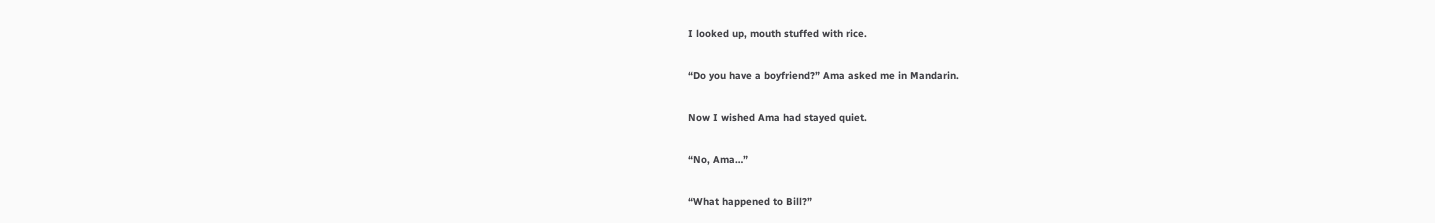I looked up, mouth stuffed with rice.

“Do you have a boyfriend?” Ama asked me in Mandarin.

Now I wished Ama had stayed quiet.

“No, Ama…”

“What happened to Bill?”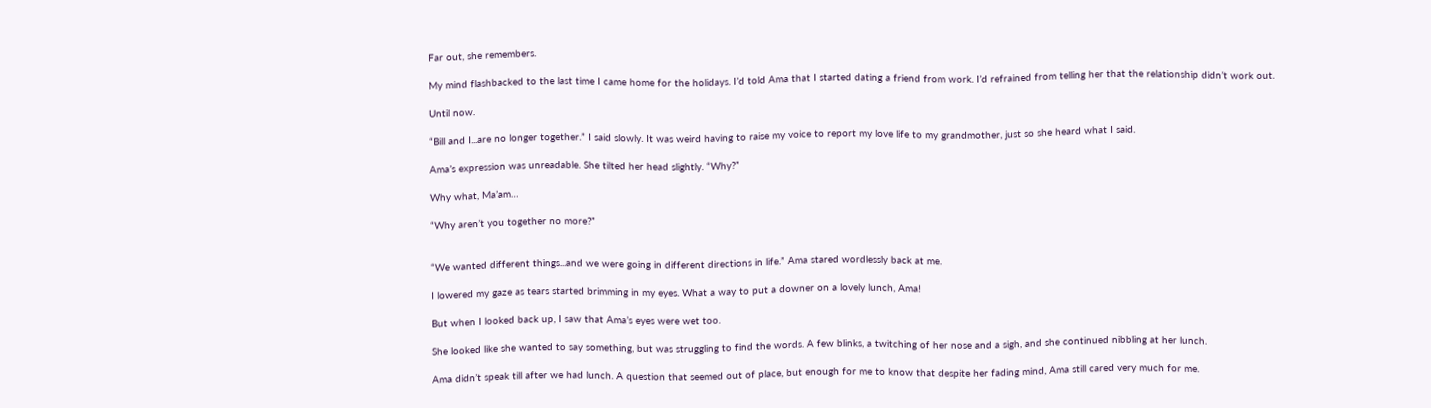Far out, she remembers.

My mind flashbacked to the last time I came home for the holidays. I’d told Ama that I started dating a friend from work. I’d refrained from telling her that the relationship didn’t work out.

Until now.

“Bill and I...are no longer together.” I said slowly. It was weird having to raise my voice to report my love life to my grandmother, just so she heard what I said.

Ama’s expression was unreadable. She tilted her head slightly. “Why?”

Why what, Ma’am…

“Why aren’t you together no more?”


“We wanted different things...and we were going in different directions in life.” Ama stared wordlessly back at me.

I lowered my gaze as tears started brimming in my eyes. What a way to put a downer on a lovely lunch, Ama!

But when I looked back up, I saw that Ama’s eyes were wet too.

She looked like she wanted to say something, but was struggling to find the words. A few blinks, a twitching of her nose and a sigh, and she continued nibbling at her lunch.

Ama didn’t speak till after we had lunch. A question that seemed out of place, but enough for me to know that despite her fading mind, Ama still cared very much for me.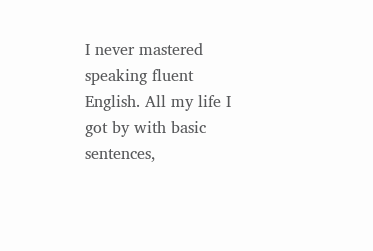I never mastered speaking fluent English. All my life I got by with basic sentences,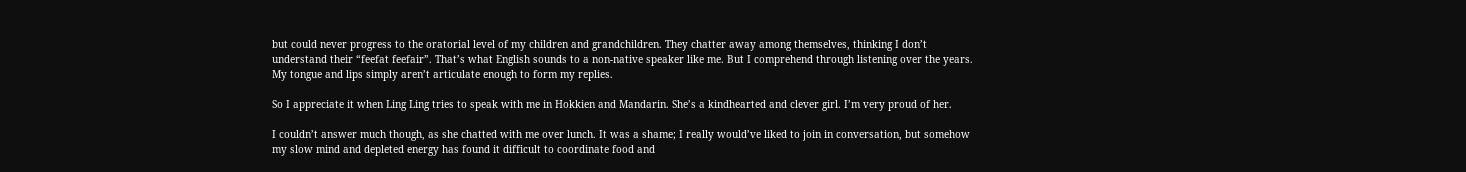but could never progress to the oratorial level of my children and grandchildren. They chatter away among themselves, thinking I don’t understand their “feefat feefair”. That’s what English sounds to a non-native speaker like me. But I comprehend through listening over the years. My tongue and lips simply aren’t articulate enough to form my replies.

So I appreciate it when Ling Ling tries to speak with me in Hokkien and Mandarin. She’s a kindhearted and clever girl. I’m very proud of her.

I couldn’t answer much though, as she chatted with me over lunch. It was a shame; I really would’ve liked to join in conversation, but somehow my slow mind and depleted energy has found it difficult to coordinate food and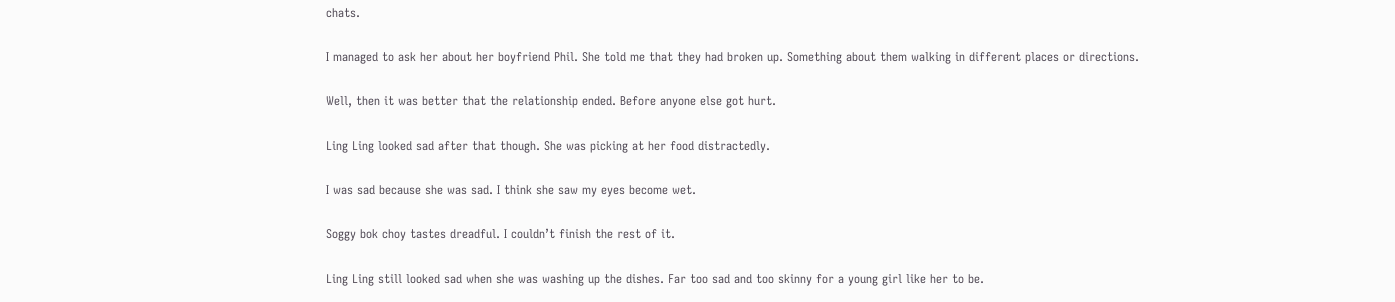chats.

I managed to ask her about her boyfriend Phil. She told me that they had broken up. Something about them walking in different places or directions.

Well, then it was better that the relationship ended. Before anyone else got hurt.

Ling Ling looked sad after that though. She was picking at her food distractedly.

I was sad because she was sad. I think she saw my eyes become wet.

Soggy bok choy tastes dreadful. I couldn’t finish the rest of it.

Ling Ling still looked sad when she was washing up the dishes. Far too sad and too skinny for a young girl like her to be.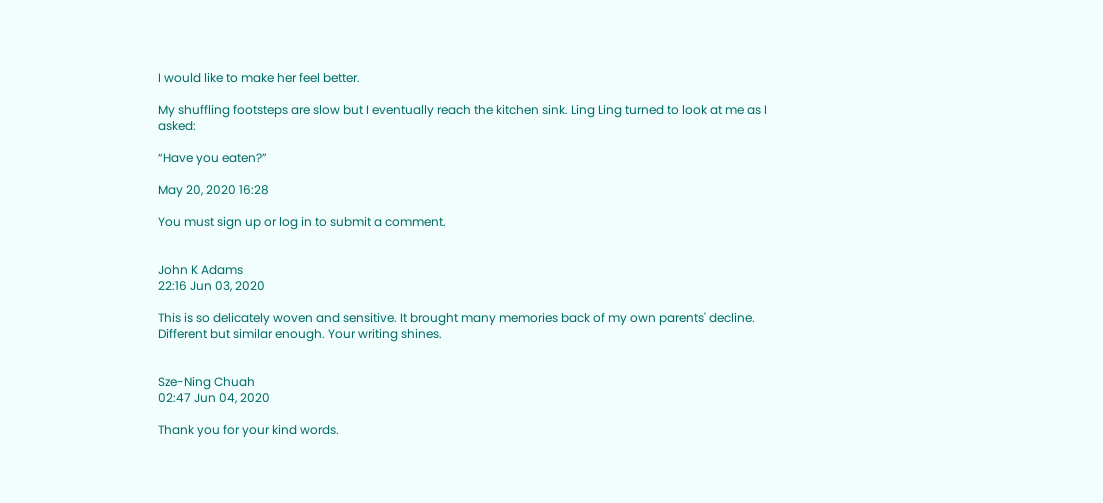I would like to make her feel better.

My shuffling footsteps are slow but I eventually reach the kitchen sink. Ling Ling turned to look at me as I asked:

“Have you eaten?”

May 20, 2020 16:28

You must sign up or log in to submit a comment.


John K Adams
22:16 Jun 03, 2020

This is so delicately woven and sensitive. It brought many memories back of my own parents' decline. Different but similar enough. Your writing shines.


Sze-Ning Chuah
02:47 Jun 04, 2020

Thank you for your kind words.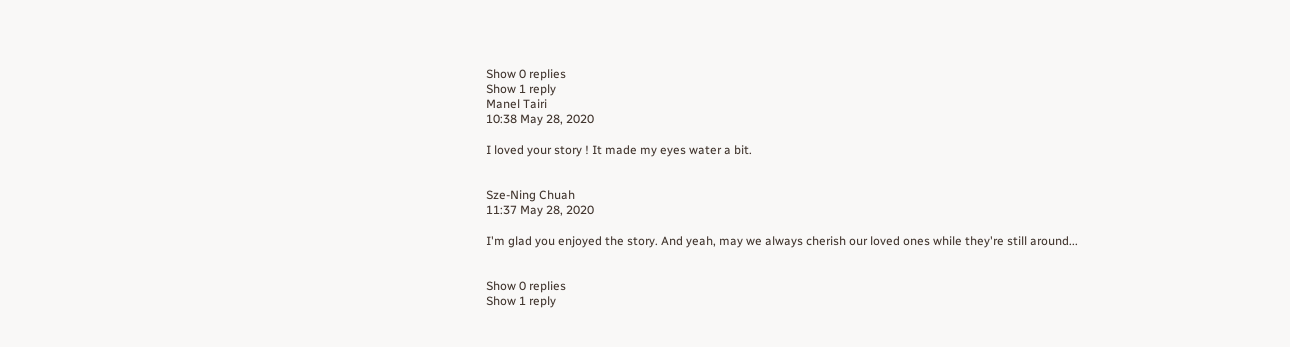Show 0 replies
Show 1 reply
Manel Tairi
10:38 May 28, 2020

I loved your story ! It made my eyes water a bit.


Sze-Ning Chuah
11:37 May 28, 2020

I'm glad you enjoyed the story. And yeah, may we always cherish our loved ones while they're still around...


Show 0 replies
Show 1 reply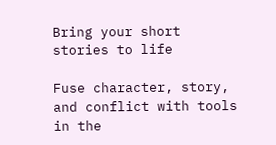Bring your short stories to life

Fuse character, story, and conflict with tools in the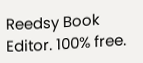Reedsy Book Editor. 100% free.